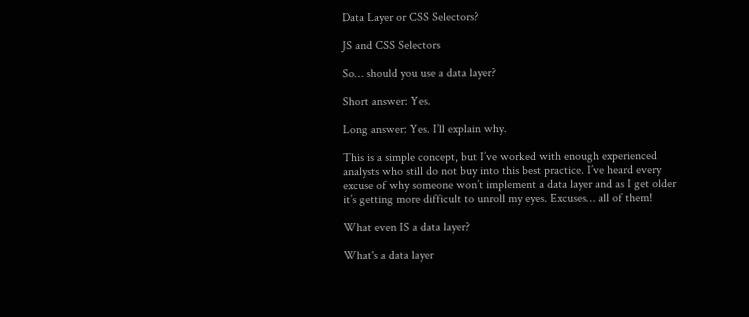Data Layer or CSS Selectors?

JS and CSS Selectors

So… should you use a data layer?

Short answer: Yes.

Long answer: Yes. I’ll explain why.

This is a simple concept, but I’ve worked with enough experienced analysts who still do not buy into this best practice. I’ve heard every excuse of why someone won’t implement a data layer and as I get older it’s getting more difficult to unroll my eyes. Excuses… all of them!

What even IS a data layer?

What's a data layer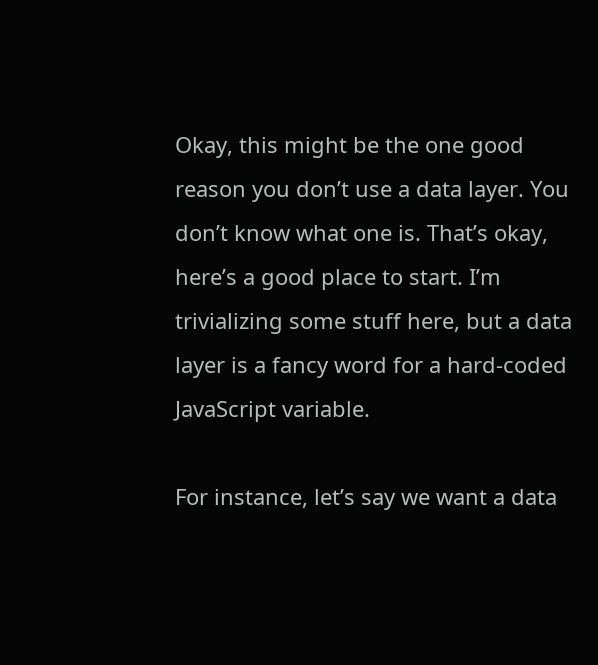Okay, this might be the one good reason you don’t use a data layer. You don’t know what one is. That’s okay, here’s a good place to start. I’m trivializing some stuff here, but a data layer is a fancy word for a hard-coded JavaScript variable.

For instance, let’s say we want a data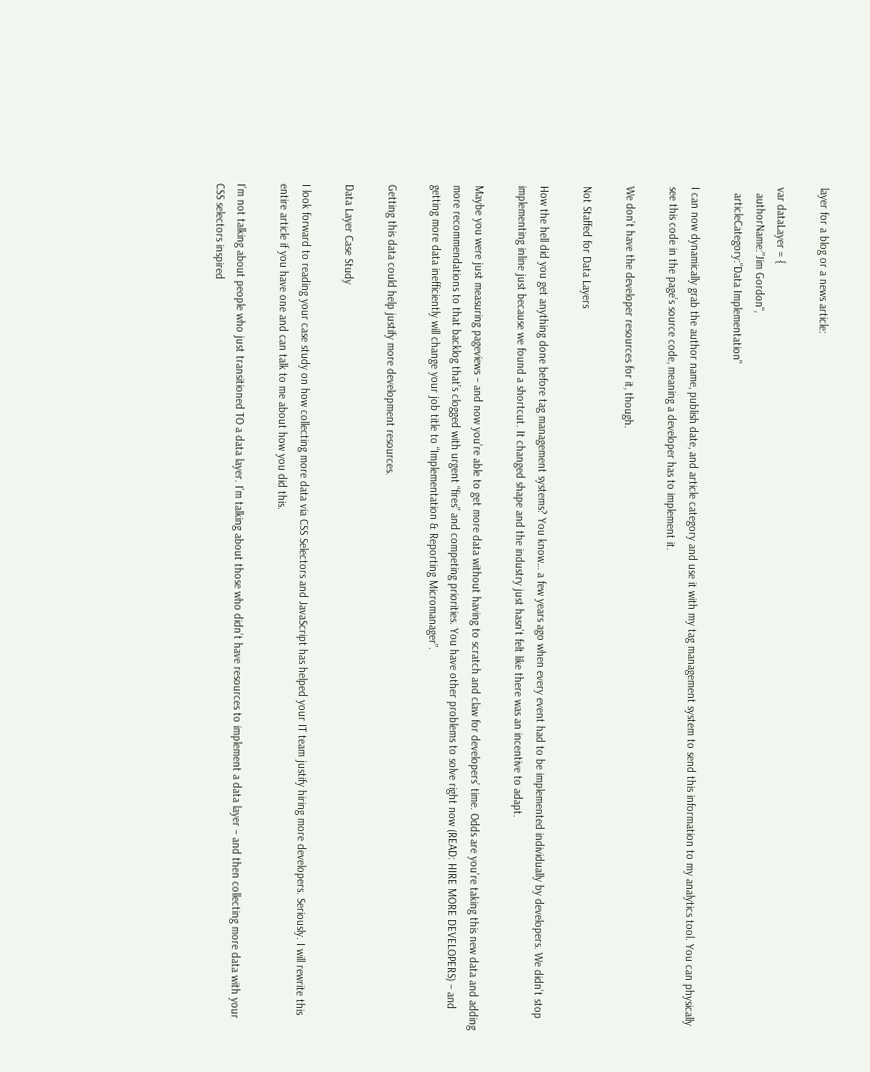layer for a blog or a news article:

var dataLayer = {
  authorName:"Jim Gordon",
  articleCategory:"Data Implementation"

I can now dynamically grab the author name, publish date, and article category and use it with my tag management system to send this information to my analytics tool. You can physically see this code in the page’s source code, meaning a developer has to implement it.

We don’t have the developer resources for it, though.

Not Staffed for Data Layers

How the hell did you get anything done before tag management systems? You know… a few years ago when every event had to be implemented individually by developers. We didn’t stop implementing inline just because we found a shortcut. It changed shape and the industry just hasn’t felt like there was an incentive to adapt.

Maybe you were just measuring pageviews – and now you’re able to get more data without having to scratch and claw for developers’ time. Odds are you’re taking this new data and adding more recommendations to that backlog that’s clogged with urgent “fires” and competing priorities. You have other problems to solve right now (READ: HIRE MORE DEVELOPERS) – and getting more data inefficiently will change your job title to “Implementation & Reporting Micromanager”.

Getting this data could help justify more development resources.

Data Layer Case Study

I look forward to reading your case study on how collecting more data via CSS Selectors and JavaScript has helped your IT team justify hiring more developers. Seriously. I will rewrite this entire article if you have one and can talk to me about how you did this.

I’m not talking about people who just transitioned TO a data layer. I’m talking about those who didn’t have resources to implement a data layer – and then collecting more data with your CSS selectors inspired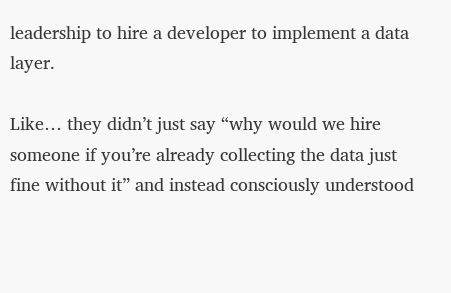leadership to hire a developer to implement a data layer.

Like… they didn’t just say “why would we hire someone if you’re already collecting the data just fine without it” and instead consciously understood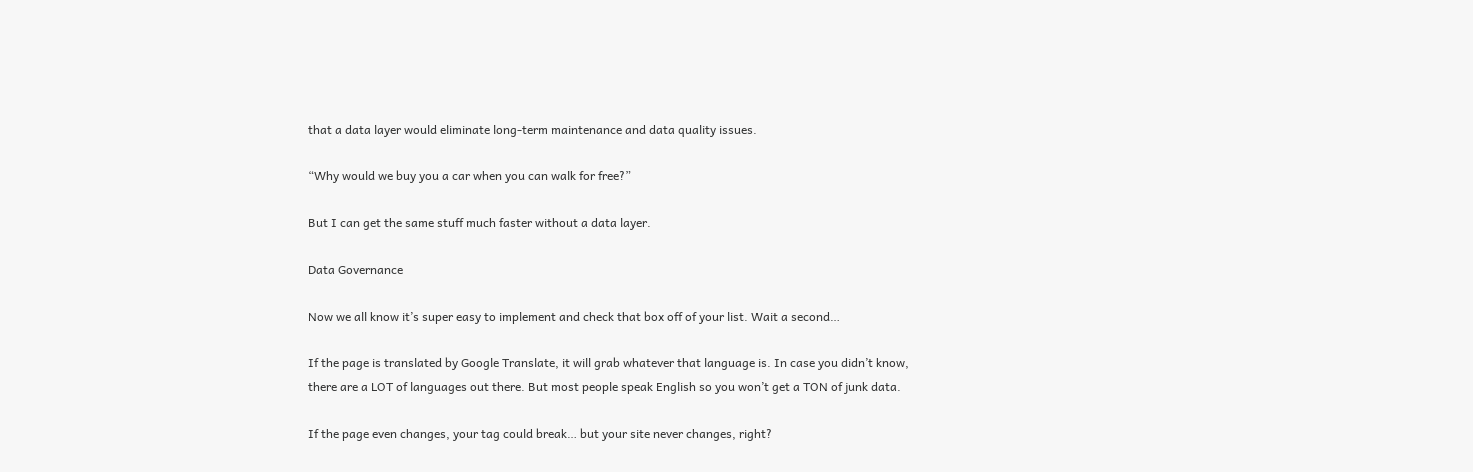that a data layer would eliminate long-term maintenance and data quality issues.

“Why would we buy you a car when you can walk for free?”

But I can get the same stuff much faster without a data layer.

Data Governance

Now we all know it’s super easy to implement and check that box off of your list. Wait a second…

If the page is translated by Google Translate, it will grab whatever that language is. In case you didn’t know, there are a LOT of languages out there. But most people speak English so you won’t get a TON of junk data.

If the page even changes, your tag could break… but your site never changes, right?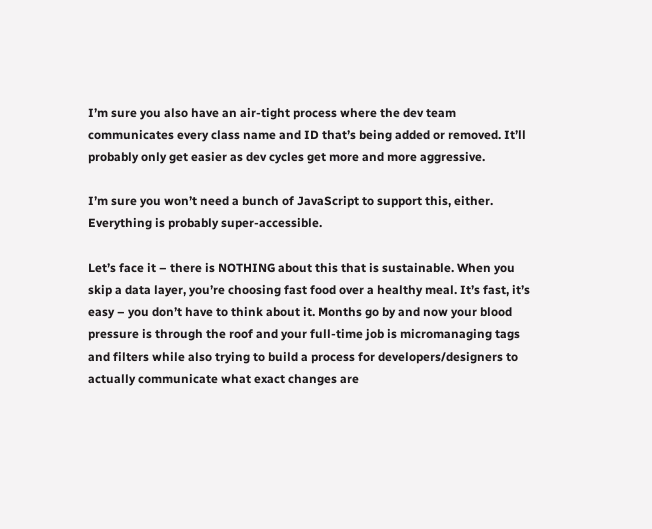I’m sure you also have an air-tight process where the dev team communicates every class name and ID that’s being added or removed. It’ll probably only get easier as dev cycles get more and more aggressive.

I’m sure you won’t need a bunch of JavaScript to support this, either. Everything is probably super-accessible.

Let’s face it – there is NOTHING about this that is sustainable. When you skip a data layer, you’re choosing fast food over a healthy meal. It’s fast, it’s easy – you don’t have to think about it. Months go by and now your blood pressure is through the roof and your full-time job is micromanaging tags and filters while also trying to build a process for developers/designers to actually communicate what exact changes are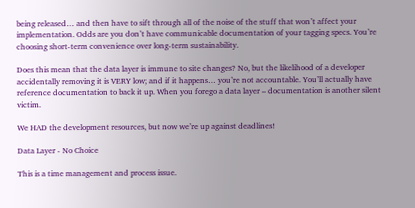being released… and then have to sift through all of the noise of the stuff that won’t affect your implementation. Odds are you don’t have communicable documentation of your tagging specs. You’re choosing short-term convenience over long-term sustainability.

Does this mean that the data layer is immune to site changes? No, but the likelihood of a developer accidentally removing it is VERY low; and if it happens… you’re not accountable. You’ll actually have reference documentation to back it up. When you forego a data layer – documentation is another silent victim.

We HAD the development resources, but now we’re up against deadlines!

Data Layer - No Choice

This is a time management and process issue.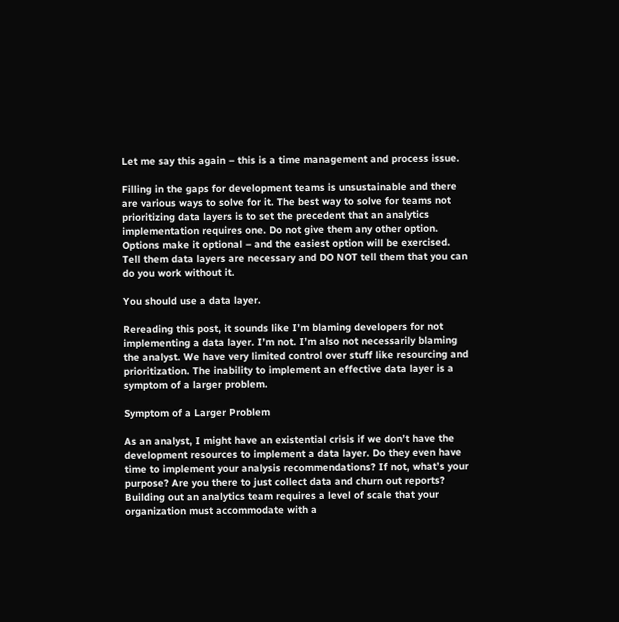Let me say this again – this is a time management and process issue.

Filling in the gaps for development teams is unsustainable and there are various ways to solve for it. The best way to solve for teams not prioritizing data layers is to set the precedent that an analytics implementation requires one. Do not give them any other option. Options make it optional – and the easiest option will be exercised. Tell them data layers are necessary and DO NOT tell them that you can do you work without it.

You should use a data layer.

Rereading this post, it sounds like I’m blaming developers for not implementing a data layer. I’m not. I’m also not necessarily blaming the analyst. We have very limited control over stuff like resourcing and prioritization. The inability to implement an effective data layer is a symptom of a larger problem.

Symptom of a Larger Problem

As an analyst, I might have an existential crisis if we don’t have the development resources to implement a data layer. Do they even have time to implement your analysis recommendations? If not, what’s your purpose? Are you there to just collect data and churn out reports? Building out an analytics team requires a level of scale that your organization must accommodate with a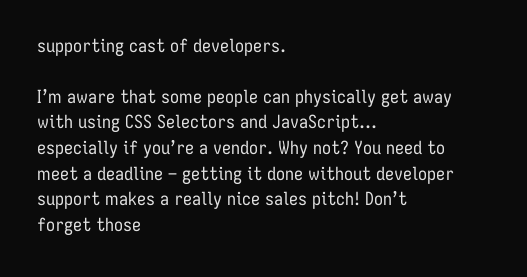supporting cast of developers.

I’m aware that some people can physically get away with using CSS Selectors and JavaScript… especially if you’re a vendor. Why not? You need to meet a deadline – getting it done without developer support makes a really nice sales pitch! Don’t forget those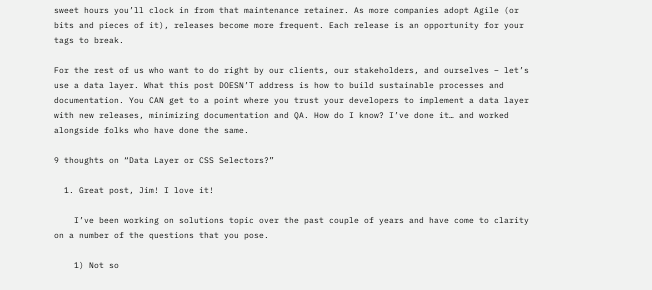sweet hours you’ll clock in from that maintenance retainer. As more companies adopt Agile (or bits and pieces of it), releases become more frequent. Each release is an opportunity for your tags to break.

For the rest of us who want to do right by our clients, our stakeholders, and ourselves – let’s use a data layer. What this post DOESN’T address is how to build sustainable processes and documentation. You CAN get to a point where you trust your developers to implement a data layer with new releases, minimizing documentation and QA. How do I know? I’ve done it… and worked alongside folks who have done the same.

9 thoughts on “Data Layer or CSS Selectors?”

  1. Great post, Jim! I love it!

    I’ve been working on solutions topic over the past couple of years and have come to clarity on a number of the questions that you pose.

    1) Not so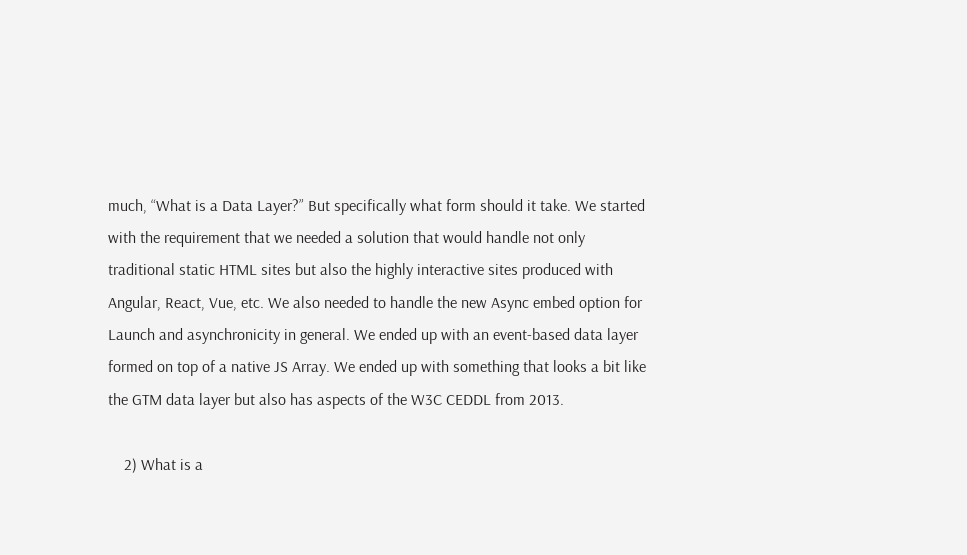much, “What is a Data Layer?” But specifically what form should it take. We started with the requirement that we needed a solution that would handle not only traditional static HTML sites but also the highly interactive sites produced with Angular, React, Vue, etc. We also needed to handle the new Async embed option for Launch and asynchronicity in general. We ended up with an event-based data layer formed on top of a native JS Array. We ended up with something that looks a bit like the GTM data layer but also has aspects of the W3C CEDDL from 2013.

    2) What is a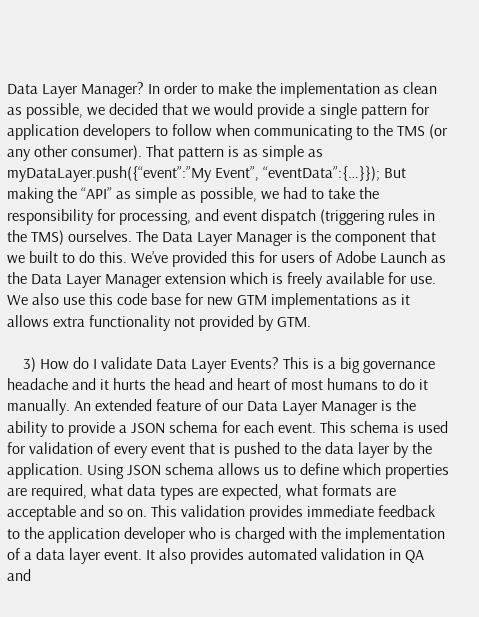Data Layer Manager? In order to make the implementation as clean as possible, we decided that we would provide a single pattern for application developers to follow when communicating to the TMS (or any other consumer). That pattern is as simple as myDataLayer.push({“event”:”My Event”, “eventData”:{…}}); But making the “API” as simple as possible, we had to take the responsibility for processing, and event dispatch (triggering rules in the TMS) ourselves. The Data Layer Manager is the component that we built to do this. We’ve provided this for users of Adobe Launch as the Data Layer Manager extension which is freely available for use. We also use this code base for new GTM implementations as it allows extra functionality not provided by GTM.

    3) How do I validate Data Layer Events? This is a big governance headache and it hurts the head and heart of most humans to do it manually. An extended feature of our Data Layer Manager is the ability to provide a JSON schema for each event. This schema is used for validation of every event that is pushed to the data layer by the application. Using JSON schema allows us to define which properties are required, what data types are expected, what formats are acceptable and so on. This validation provides immediate feedback to the application developer who is charged with the implementation of a data layer event. It also provides automated validation in QA and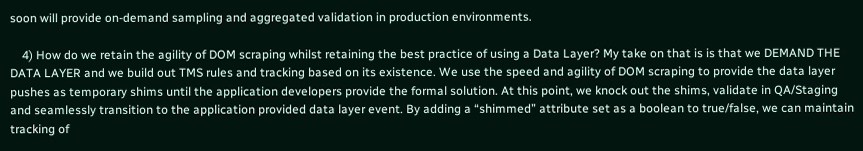soon will provide on-demand sampling and aggregated validation in production environments.

    4) How do we retain the agility of DOM scraping whilst retaining the best practice of using a Data Layer? My take on that is is that we DEMAND THE DATA LAYER and we build out TMS rules and tracking based on its existence. We use the speed and agility of DOM scraping to provide the data layer pushes as temporary shims until the application developers provide the formal solution. At this point, we knock out the shims, validate in QA/Staging and seamlessly transition to the application provided data layer event. By adding a “shimmed” attribute set as a boolean to true/false, we can maintain tracking of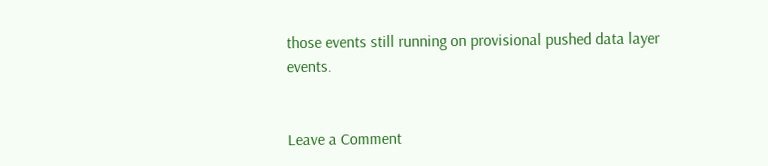those events still running on provisional pushed data layer events.


Leave a Comment